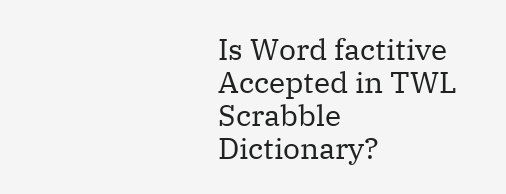Is Word factitive Accepted in TWL Scrabble Dictionary?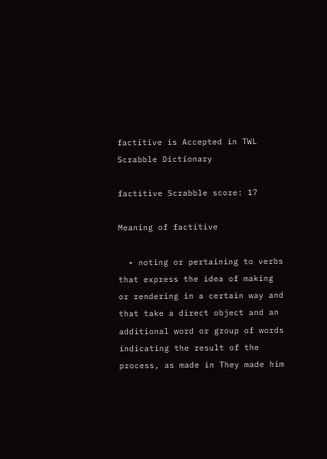factitive is Accepted in TWL Scrabble Dictionary

factitive Scrabble score: 17

Meaning of factitive

  • noting or pertaining to verbs that express the idea of making or rendering in a certain way and that take a direct object and an additional word or group of words indicating the result of the process, as made in They made him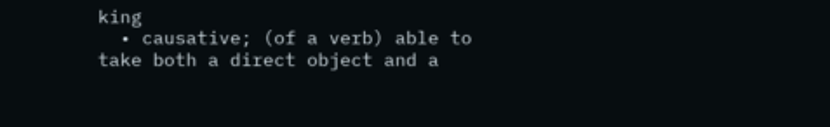king
  • causative; (of a verb) able to take both a direct object and a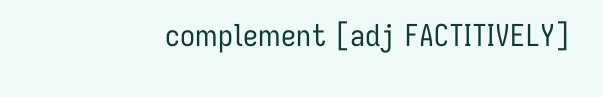complement [adj FACTITIVELY]